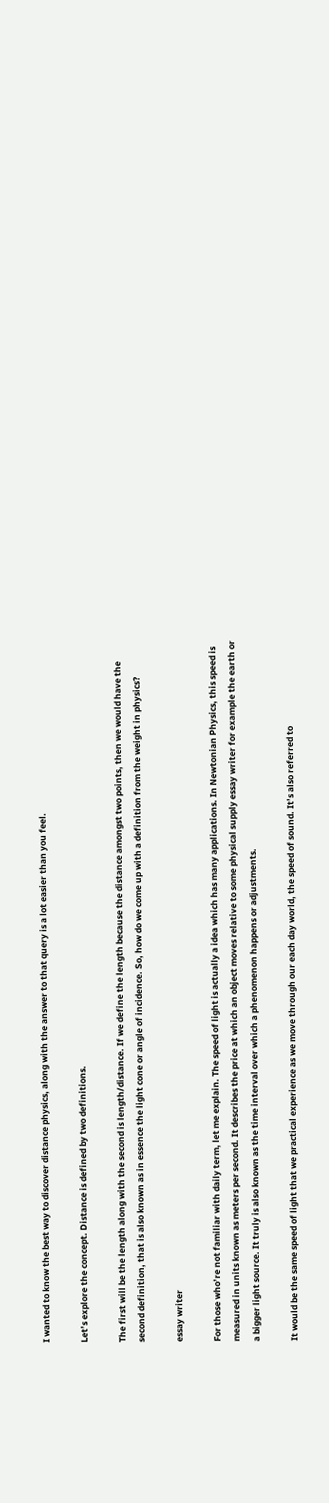I wanted to know the best way to discover distance physics, along with the answer to that query is a lot easier than you feel.

Let’s explore the concept. Distance is defined by two definitions.

The first will be the length along with the second is length/distance. If we define the length because the distance amongst two points, then we would have the second definition, that is also known as in essence the light cone or angle of incidence. So, how do we come up with a definition from the weight in physics?

essay writer

For those who’re not familiar with daily term, let me explain. The speed of light is actually a idea which has many applications. In Newtonian Physics, this speed is measured in units known as meters per second. It describes the price at which an object moves relative to some physical supply essay writer for example the earth or a bigger light source. It truly is also known as the time interval over which a phenomenon happens or adjustments.

It would be the same speed of light that we practical experience as we move through our each day world, the speed of sound. It’s also referred to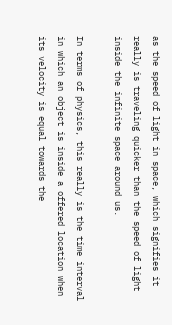as the speed of light in space, which signifies it really is traveling quicker than the speed of light inside the infinite space around us.

In terms of physics, this really is the time interval in which an object is inside a offered location when its velocity is equal towards the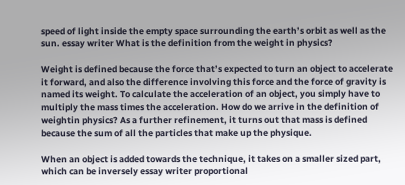speed of light inside the empty space surrounding the earth’s orbit as well as the sun. essay writer What is the definition from the weight in physics?

Weight is defined because the force that’s expected to turn an object to accelerate it forward, and also the difference involving this force and the force of gravity is named its weight. To calculate the acceleration of an object, you simply have to multiply the mass times the acceleration. How do we arrive in the definition of weightin physics? As a further refinement, it turns out that mass is defined because the sum of all the particles that make up the physique.

When an object is added towards the technique, it takes on a smaller sized part, which can be inversely essay writer proportional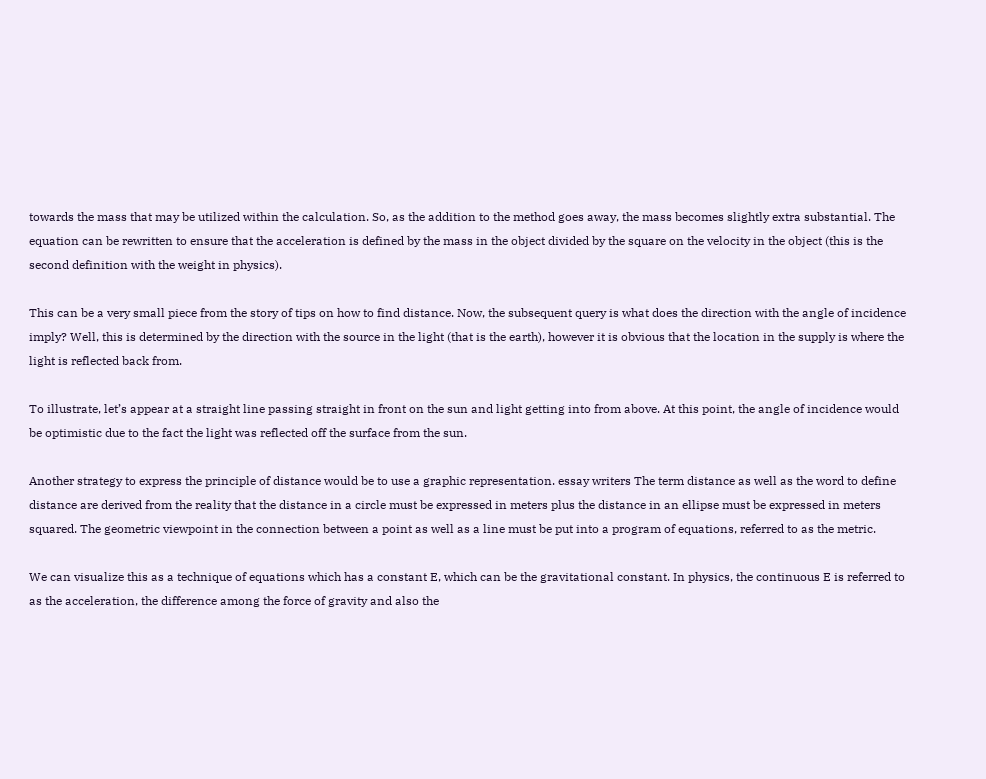towards the mass that may be utilized within the calculation. So, as the addition to the method goes away, the mass becomes slightly extra substantial. The equation can be rewritten to ensure that the acceleration is defined by the mass in the object divided by the square on the velocity in the object (this is the second definition with the weight in physics).

This can be a very small piece from the story of tips on how to find distance. Now, the subsequent query is what does the direction with the angle of incidence imply? Well, this is determined by the direction with the source in the light (that is the earth), however it is obvious that the location in the supply is where the light is reflected back from.

To illustrate, let’s appear at a straight line passing straight in front on the sun and light getting into from above. At this point, the angle of incidence would be optimistic due to the fact the light was reflected off the surface from the sun.

Another strategy to express the principle of distance would be to use a graphic representation. essay writers The term distance as well as the word to define distance are derived from the reality that the distance in a circle must be expressed in meters plus the distance in an ellipse must be expressed in meters squared. The geometric viewpoint in the connection between a point as well as a line must be put into a program of equations, referred to as the metric.

We can visualize this as a technique of equations which has a constant E, which can be the gravitational constant. In physics, the continuous E is referred to as the acceleration, the difference among the force of gravity and also the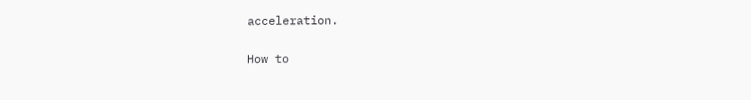acceleration.

How to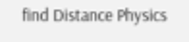find Distance Physics